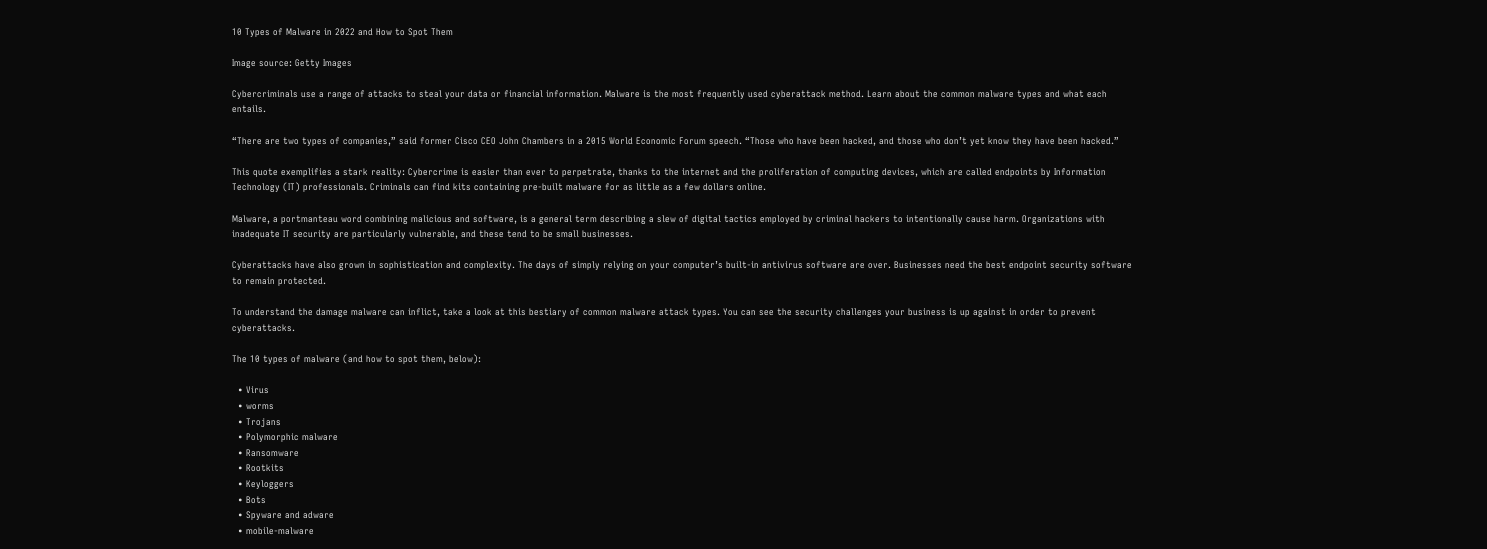10 Types of Malware in 2022 and How to Spot Them

Image source: Getty Images

Cybercriminals use a range of attacks to steal your data or financial information. Malware is the most frequently used cyberattack method. Learn about the common malware types and what each entails.

“There are two types of companies,” said former Cisco CEO John Chambers in a 2015 World Economic Forum speech. “Those who have been hacked, and those who don’t yet know they have been hacked.”

This quote exemplifies a stark reality: Cybercrime is easier than ever to perpetrate, thanks to the internet and the proliferation of computing devices, which are called endpoints by Information Technology (IT) professionals. Criminals can find kits containing pre-built malware for as little as a few dollars online.

Malware, a portmanteau word combining malicious and software, is a general term describing a slew of digital tactics employed by criminal hackers to intentionally cause harm. Organizations with inadequate IT security are particularly vulnerable, and these tend to be small businesses.

Cyberattacks have also grown in sophistication and complexity. The days of simply relying on your computer’s built-in antivirus software are over. Businesses need the best endpoint security software to remain protected.

To understand the damage malware can inflict, take a look at this bestiary of common malware attack types. You can see the security challenges your business is up against in order to prevent cyberattacks.

The 10 types of malware (and how to spot them, below):

  • Virus
  • worms
  • Trojans
  • Polymorphic malware
  • Ransomware
  • Rootkits
  • Keyloggers
  • Bots
  • Spyware and adware
  • mobile-malware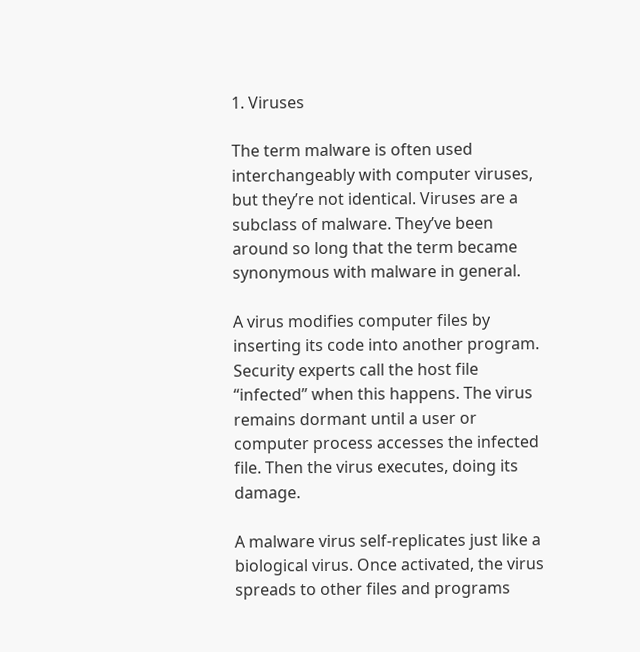1. Viruses

The term malware is often used interchangeably with computer viruses, but they’re not identical. Viruses are a subclass of malware. They’ve been around so long that the term became synonymous with malware in general.

A virus modifies computer files by inserting its code into another program. Security experts call the host file “infected” when this happens. The virus remains dormant until a user or computer process accesses the infected file. Then the virus executes, doing its damage.

A malware virus self-replicates just like a biological virus. Once activated, the virus spreads to other files and programs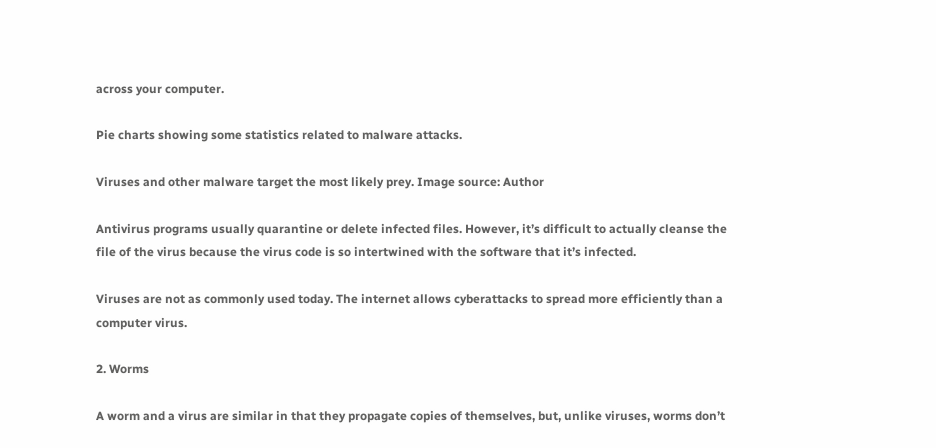across your computer.

Pie charts showing some statistics related to malware attacks.

Viruses and other malware target the most likely prey. Image source: Author

Antivirus programs usually quarantine or delete infected files. However, it’s difficult to actually cleanse the file of the virus because the virus code is so intertwined with the software that it’s infected.

Viruses are not as commonly used today. The internet allows cyberattacks to spread more efficiently than a computer virus.

2. Worms

A worm and a virus are similar in that they propagate copies of themselves, but, unlike viruses, worms don’t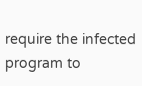require the infected program to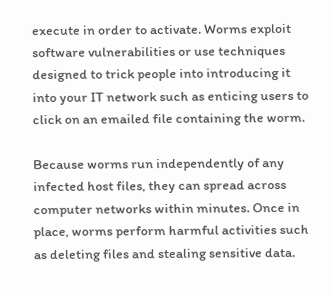execute in order to activate. Worms exploit software vulnerabilities or use techniques designed to trick people into introducing it into your IT network such as enticing users to click on an emailed file containing the worm.

Because worms run independently of any infected host files, they can spread across computer networks within minutes. Once in place, worms perform harmful activities such as deleting files and stealing sensitive data.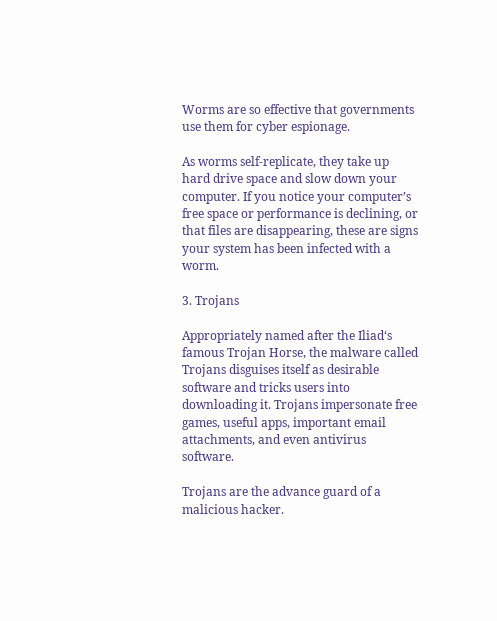Worms are so effective that governments use them for cyber espionage.

As worms self-replicate, they take up hard drive space and slow down your computer. If you notice your computer’s free space or performance is declining, or that files are disappearing, these are signs your system has been infected with a worm.

3. Trojans

Appropriately named after the Iliad‘s famous Trojan Horse, the malware called Trojans disguises itself as desirable software and tricks users into downloading it. Trojans impersonate free games, useful apps, important email attachments, and even antivirus software.

Trojans are the advance guard of a malicious hacker.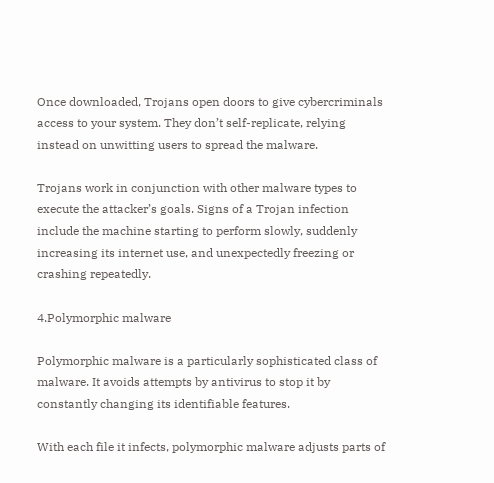Once downloaded, Trojans open doors to give cybercriminals access to your system. They don’t self-replicate, relying instead on unwitting users to spread the malware.

Trojans work in conjunction with other malware types to execute the attacker’s goals. Signs of a Trojan infection include the machine starting to perform slowly, suddenly increasing its internet use, and unexpectedly freezing or crashing repeatedly.

4.Polymorphic malware

Polymorphic malware is a particularly sophisticated class of malware. It avoids attempts by antivirus to stop it by constantly changing its identifiable features.

With each file it infects, polymorphic malware adjusts parts of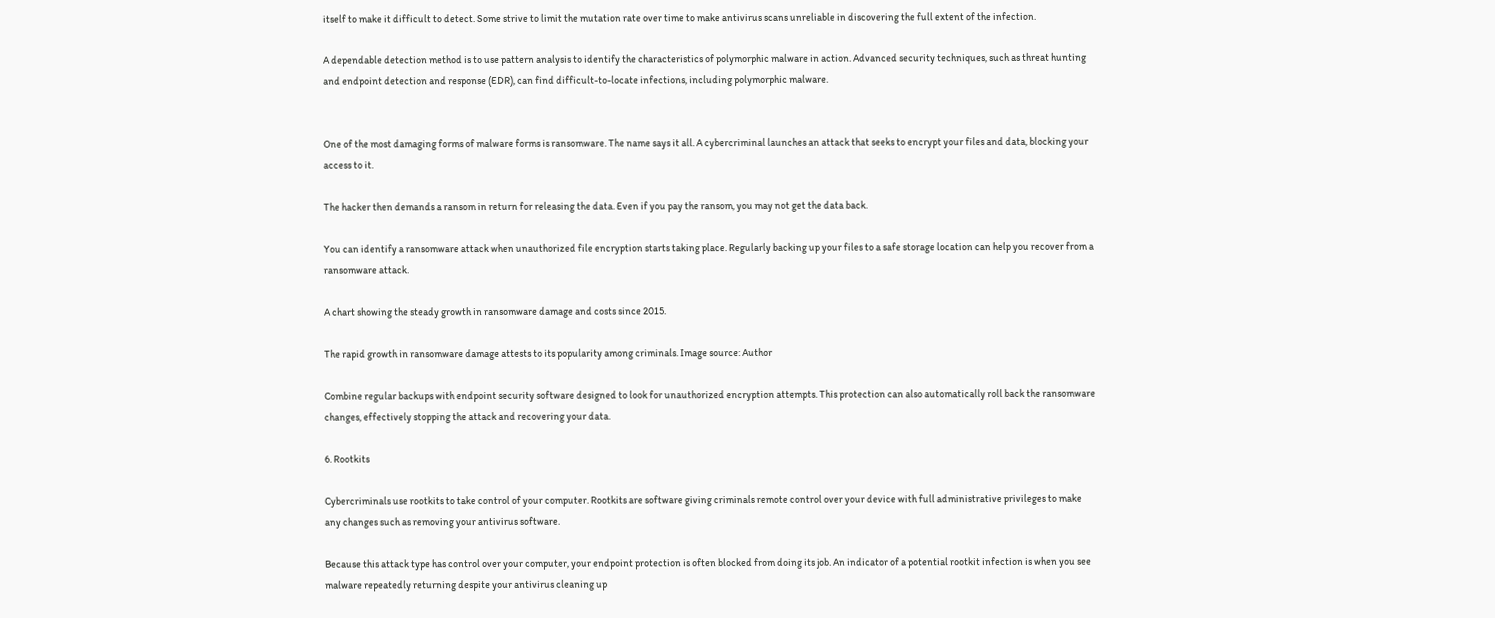itself to make it difficult to detect. Some strive to limit the mutation rate over time to make antivirus scans unreliable in discovering the full extent of the infection.

A dependable detection method is to use pattern analysis to identify the characteristics of polymorphic malware in action. Advanced security techniques, such as threat hunting and endpoint detection and response (EDR), can find difficult-to-locate infections, including polymorphic malware.


One of the most damaging forms of malware forms is ransomware. The name says it all. A cybercriminal launches an attack that seeks to encrypt your files and data, blocking your access to it.

The hacker then demands a ransom in return for releasing the data. Even if you pay the ransom, you may not get the data back.

You can identify a ransomware attack when unauthorized file encryption starts taking place. Regularly backing up your files to a safe storage location can help you recover from a ransomware attack.

A chart showing the steady growth in ransomware damage and costs since 2015.

The rapid growth in ransomware damage attests to its popularity among criminals. Image source: Author

Combine regular backups with endpoint security software designed to look for unauthorized encryption attempts. This protection can also automatically roll back the ransomware changes, effectively stopping the attack and recovering your data.

6. Rootkits

Cybercriminals use rootkits to take control of your computer. Rootkits are software giving criminals remote control over your device with full administrative privileges to make any changes such as removing your antivirus software.

Because this attack type has control over your computer, your endpoint protection is often blocked from doing its job. An indicator of a potential rootkit infection is when you see malware repeatedly returning despite your antivirus cleaning up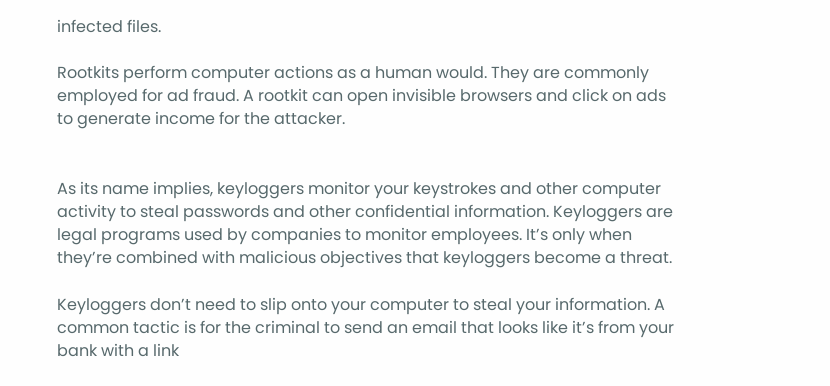infected files.

Rootkits perform computer actions as a human would. They are commonly employed for ad fraud. A rootkit can open invisible browsers and click on ads to generate income for the attacker.


As its name implies, keyloggers monitor your keystrokes and other computer activity to steal passwords and other confidential information. Keyloggers are legal programs used by companies to monitor employees. It’s only when they’re combined with malicious objectives that keyloggers become a threat.

Keyloggers don’t need to slip onto your computer to steal your information. A common tactic is for the criminal to send an email that looks like it’s from your bank with a link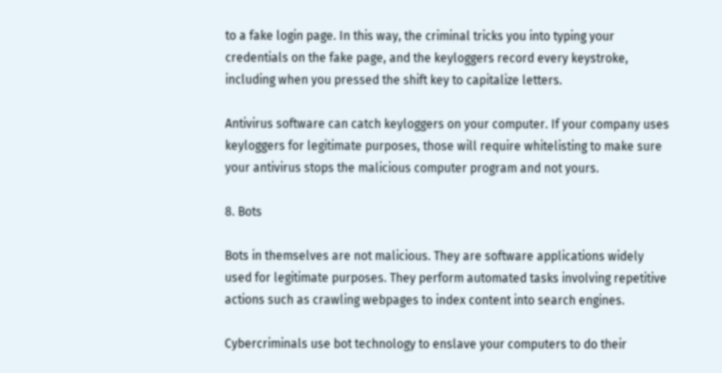to a fake login page. In this way, the criminal tricks you into typing your credentials on the fake page, and the keyloggers record every keystroke, including when you pressed the shift key to capitalize letters.

Antivirus software can catch keyloggers on your computer. If your company uses keyloggers for legitimate purposes, those will require whitelisting to make sure your antivirus stops the malicious computer program and not yours.

8. Bots

Bots in themselves are not malicious. They are software applications widely used for legitimate purposes. They perform automated tasks involving repetitive actions such as crawling webpages to index content into search engines.

Cybercriminals use bot technology to enslave your computers to do their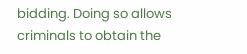bidding. Doing so allows criminals to obtain the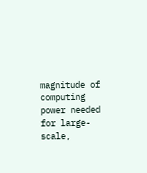magnitude of computing power needed for large-scale,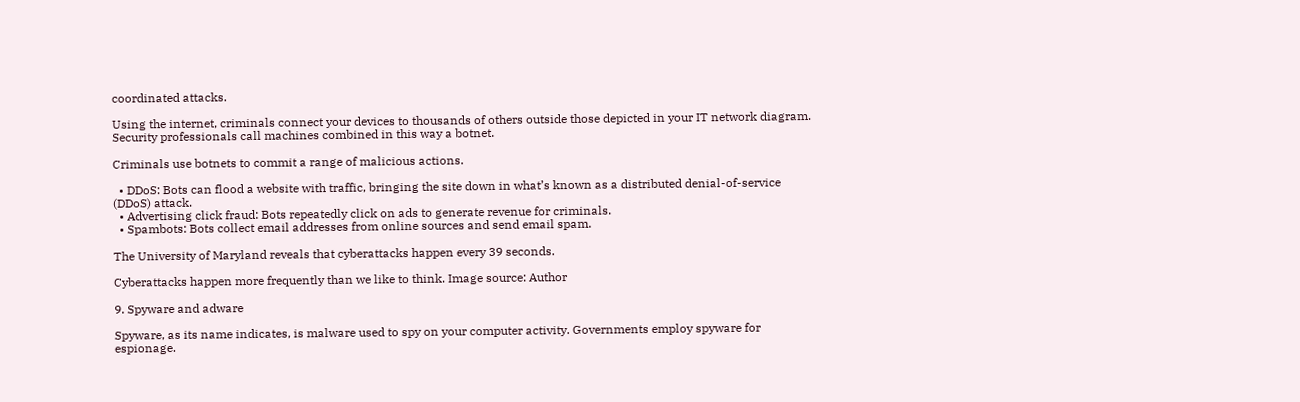coordinated attacks.

Using the internet, criminals connect your devices to thousands of others outside those depicted in your IT network diagram. Security professionals call machines combined in this way a botnet.

Criminals use botnets to commit a range of malicious actions.

  • DDoS: Bots can flood a website with traffic, bringing the site down in what’s known as a distributed denial-of-service (DDoS) attack.
  • Advertising click fraud: Bots repeatedly click on ads to generate revenue for criminals.
  • Spambots: Bots collect email addresses from online sources and send email spam.

The University of Maryland reveals that cyberattacks happen every 39 seconds.

Cyberattacks happen more frequently than we like to think. Image source: Author

9. Spyware and adware

Spyware, as its name indicates, is malware used to spy on your computer activity. Governments employ spyware for espionage.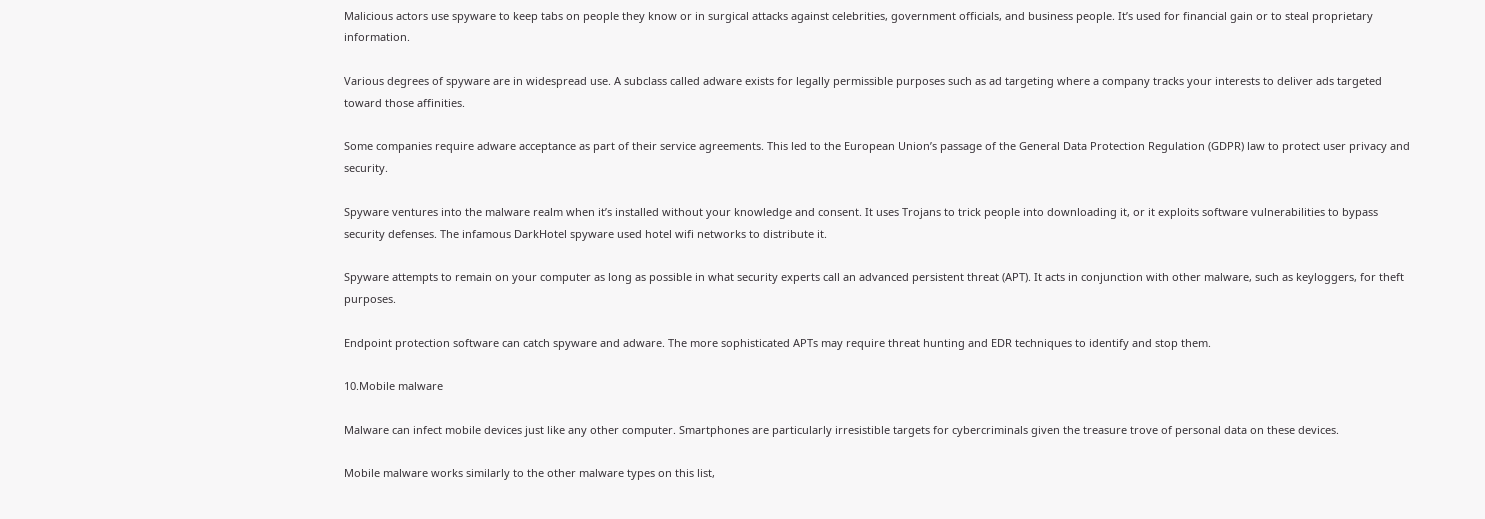Malicious actors use spyware to keep tabs on people they know or in surgical attacks against celebrities, government officials, and business people. It’s used for financial gain or to steal proprietary information.

Various degrees of spyware are in widespread use. A subclass called adware exists for legally permissible purposes such as ad targeting where a company tracks your interests to deliver ads targeted toward those affinities.

Some companies require adware acceptance as part of their service agreements. This led to the European Union’s passage of the General Data Protection Regulation (GDPR) law to protect user privacy and security.

Spyware ventures into the malware realm when it’s installed without your knowledge and consent. It uses Trojans to trick people into downloading it, or it exploits software vulnerabilities to bypass security defenses. The infamous DarkHotel spyware used hotel wifi networks to distribute it.

Spyware attempts to remain on your computer as long as possible in what security experts call an advanced persistent threat (APT). It acts in conjunction with other malware, such as keyloggers, for theft purposes.

Endpoint protection software can catch spyware and adware. The more sophisticated APTs may require threat hunting and EDR techniques to identify and stop them.

10.Mobile malware

Malware can infect mobile devices just like any other computer. Smartphones are particularly irresistible targets for cybercriminals given the treasure trove of personal data on these devices.

Mobile malware works similarly to the other malware types on this list,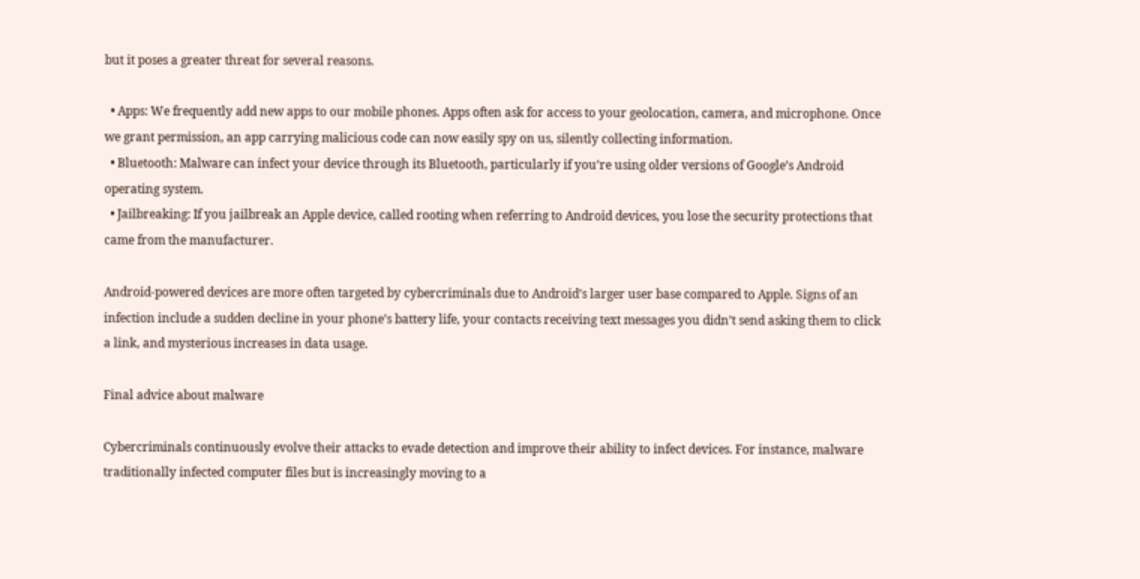but it poses a greater threat for several reasons.

  • Apps: We frequently add new apps to our mobile phones. Apps often ask for access to your geolocation, camera, and microphone. Once we grant permission, an app carrying malicious code can now easily spy on us, silently collecting information.
  • Bluetooth: Malware can infect your device through its Bluetooth, particularly if you’re using older versions of Google’s Android operating system.
  • Jailbreaking: If you jailbreak an Apple device, called rooting when referring to Android devices, you lose the security protections that came from the manufacturer.

Android-powered devices are more often targeted by cybercriminals due to Android’s larger user base compared to Apple. Signs of an infection include a sudden decline in your phone’s battery life, your contacts receiving text messages you didn’t send asking them to click a link, and mysterious increases in data usage.

Final advice about malware

Cybercriminals continuously evolve their attacks to evade detection and improve their ability to infect devices. For instance, malware traditionally infected computer files but is increasingly moving to a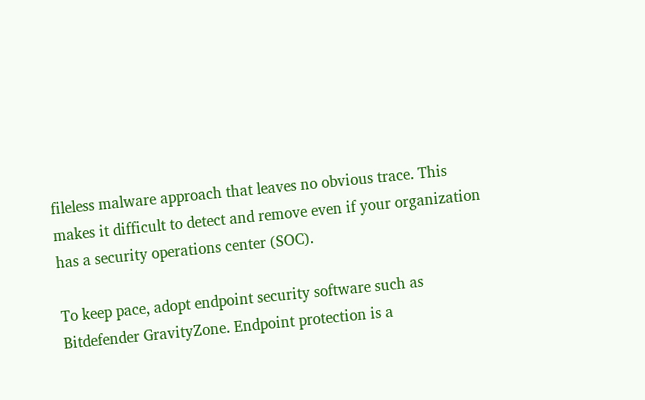fileless malware approach that leaves no obvious trace. This makes it difficult to detect and remove even if your organization has a security operations center (SOC).

To keep pace, adopt endpoint security software such as Bitdefender GravityZone. Endpoint protection is a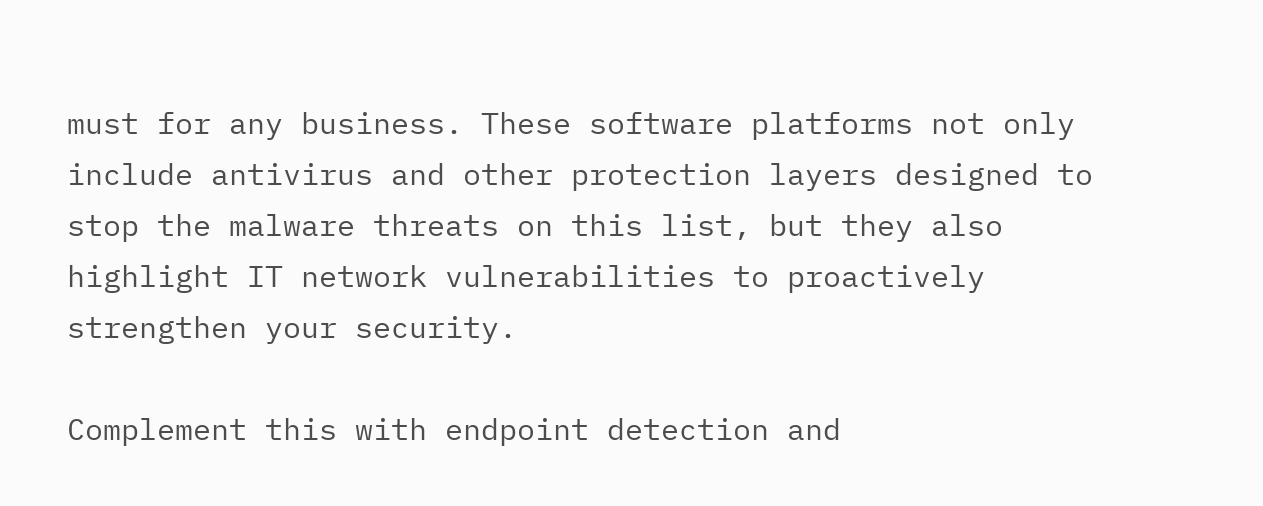must for any business. These software platforms not only include antivirus and other protection layers designed to stop the malware threats on this list, but they also highlight IT network vulnerabilities to proactively strengthen your security.

Complement this with endpoint detection and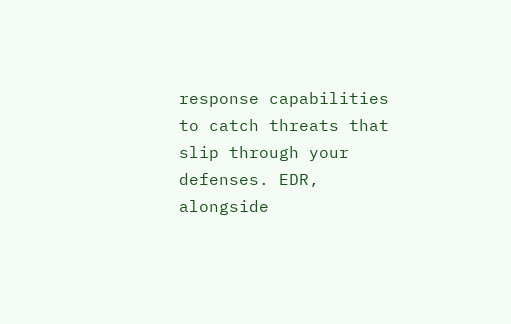response capabilities to catch threats that slip through your defenses. EDR, alongside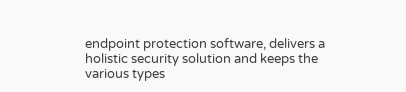endpoint protection software, delivers a holistic security solution and keeps the various types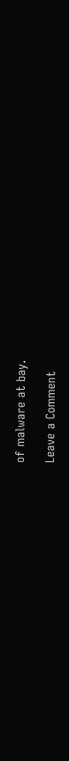of malware at bay.

Leave a Comment